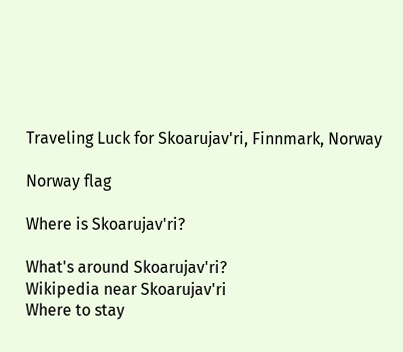Traveling Luck for Skoarujav'ri, Finnmark, Norway

Norway flag

Where is Skoarujav'ri?

What's around Skoarujav'ri?
Wikipedia near Skoarujav'ri
Where to stay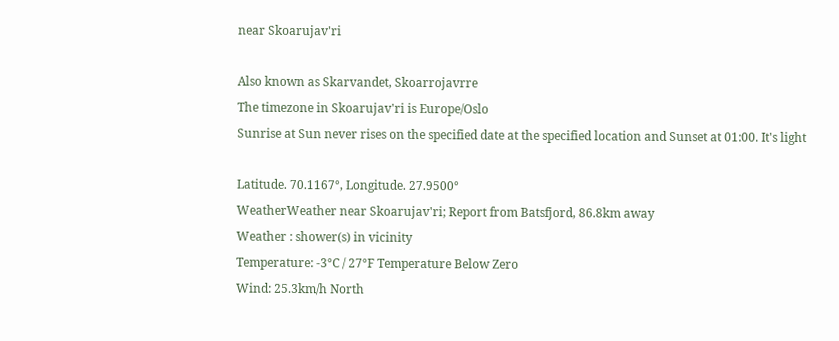near Skoarujav'ri

Also known as Skarvandet, Skoarrojavrre
The timezone in Skoarujav'ri is Europe/Oslo
Sunrise at Sun never rises on the specified date at the specified location and Sunset at 01:00. It's light

Latitude. 70.1167°, Longitude. 27.9500°
WeatherWeather near Skoarujav'ri; Report from Batsfjord, 86.8km away
Weather : shower(s) in vicinity
Temperature: -3°C / 27°F Temperature Below Zero
Wind: 25.3km/h North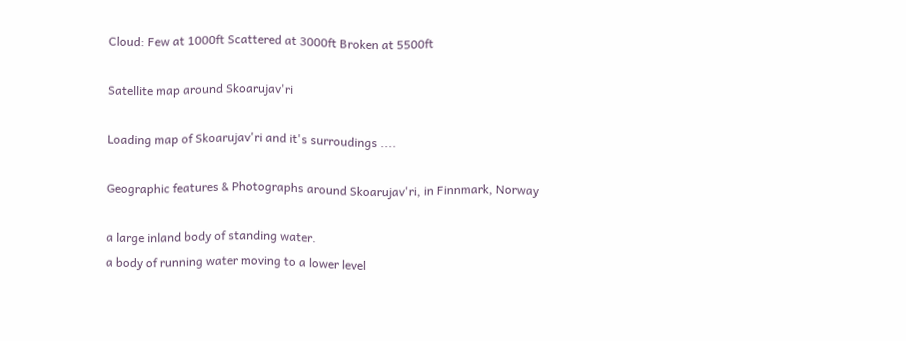Cloud: Few at 1000ft Scattered at 3000ft Broken at 5500ft

Satellite map around Skoarujav'ri

Loading map of Skoarujav'ri and it's surroudings ....

Geographic features & Photographs around Skoarujav'ri, in Finnmark, Norway

a large inland body of standing water.
a body of running water moving to a lower level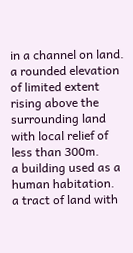in a channel on land.
a rounded elevation of limited extent rising above the surrounding land with local relief of less than 300m.
a building used as a human habitation.
a tract of land with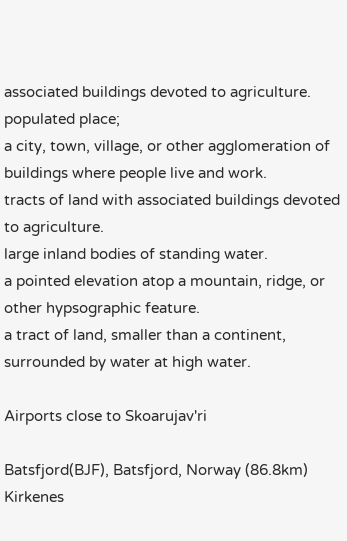associated buildings devoted to agriculture.
populated place;
a city, town, village, or other agglomeration of buildings where people live and work.
tracts of land with associated buildings devoted to agriculture.
large inland bodies of standing water.
a pointed elevation atop a mountain, ridge, or other hypsographic feature.
a tract of land, smaller than a continent, surrounded by water at high water.

Airports close to Skoarujav'ri

Batsfjord(BJF), Batsfjord, Norway (86.8km)
Kirkenes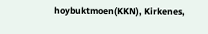hoybuktmoen(KKN), Kirkenes,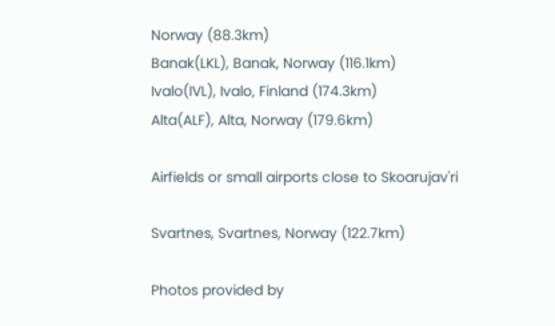Norway (88.3km)
Banak(LKL), Banak, Norway (116.1km)
Ivalo(IVL), Ivalo, Finland (174.3km)
Alta(ALF), Alta, Norway (179.6km)

Airfields or small airports close to Skoarujav'ri

Svartnes, Svartnes, Norway (122.7km)

Photos provided by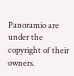Panoramio are under the copyright of their owners.